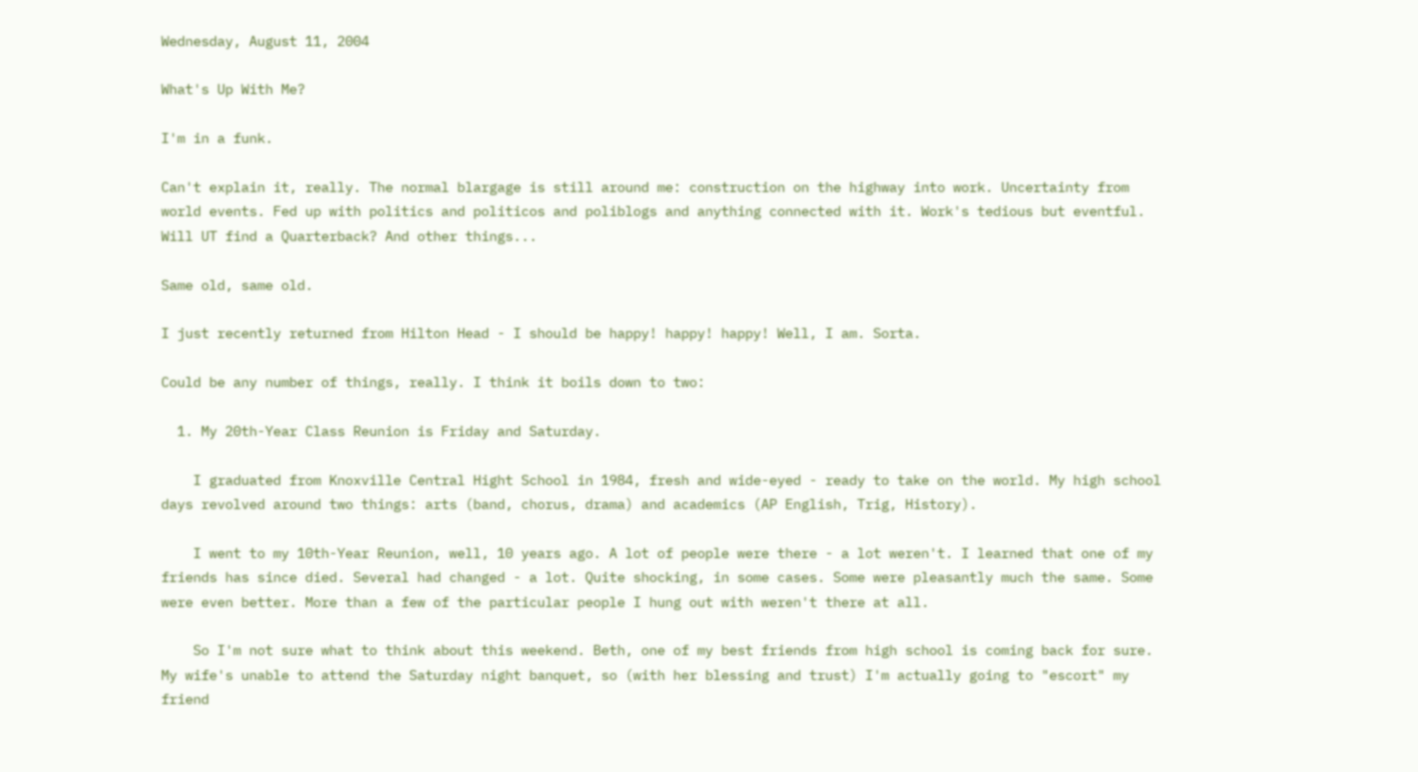Wednesday, August 11, 2004

What's Up With Me?

I'm in a funk.

Can't explain it, really. The normal blargage is still around me: construction on the highway into work. Uncertainty from world events. Fed up with politics and politicos and poliblogs and anything connected with it. Work's tedious but eventful. Will UT find a Quarterback? And other things...

Same old, same old.

I just recently returned from Hilton Head - I should be happy! happy! happy! Well, I am. Sorta.

Could be any number of things, really. I think it boils down to two:

  1. My 20th-Year Class Reunion is Friday and Saturday.

    I graduated from Knoxville Central Hight School in 1984, fresh and wide-eyed - ready to take on the world. My high school days revolved around two things: arts (band, chorus, drama) and academics (AP English, Trig, History).

    I went to my 10th-Year Reunion, well, 10 years ago. A lot of people were there - a lot weren't. I learned that one of my friends has since died. Several had changed - a lot. Quite shocking, in some cases. Some were pleasantly much the same. Some were even better. More than a few of the particular people I hung out with weren't there at all.

    So I'm not sure what to think about this weekend. Beth, one of my best friends from high school is coming back for sure. My wife's unable to attend the Saturday night banquet, so (with her blessing and trust) I'm actually going to "escort" my friend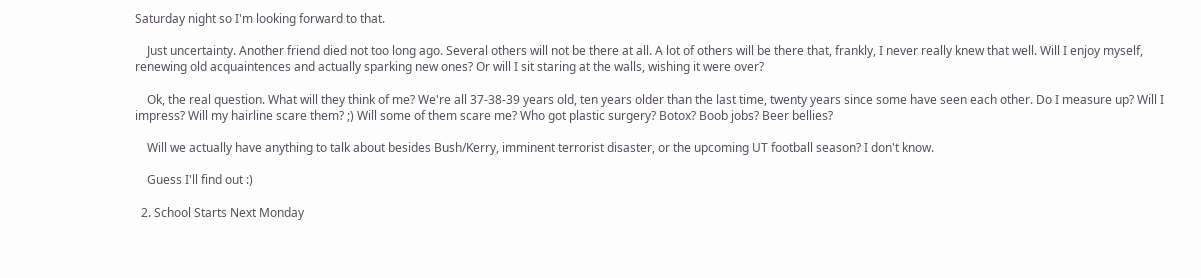Saturday night so I'm looking forward to that.

    Just uncertainty. Another friend died not too long ago. Several others will not be there at all. A lot of others will be there that, frankly, I never really knew that well. Will I enjoy myself, renewing old acquaintences and actually sparking new ones? Or will I sit staring at the walls, wishing it were over?

    Ok, the real question. What will they think of me? We're all 37-38-39 years old, ten years older than the last time, twenty years since some have seen each other. Do I measure up? Will I impress? Will my hairline scare them? ;) Will some of them scare me? Who got plastic surgery? Botox? Boob jobs? Beer bellies?

    Will we actually have anything to talk about besides Bush/Kerry, imminent terrorist disaster, or the upcoming UT football season? I don't know.

    Guess I'll find out :)

  2. School Starts Next Monday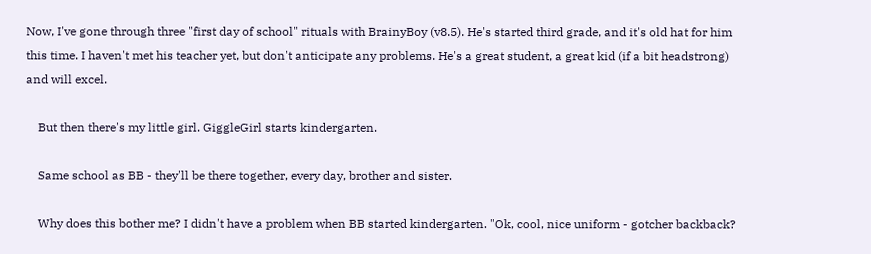Now, I've gone through three "first day of school" rituals with BrainyBoy (v8.5). He's started third grade, and it's old hat for him this time. I haven't met his teacher yet, but don't anticipate any problems. He's a great student, a great kid (if a bit headstrong) and will excel.

    But then there's my little girl. GiggleGirl starts kindergarten.

    Same school as BB - they'll be there together, every day, brother and sister.

    Why does this bother me? I didn't have a problem when BB started kindergarten. "Ok, cool, nice uniform - gotcher backback?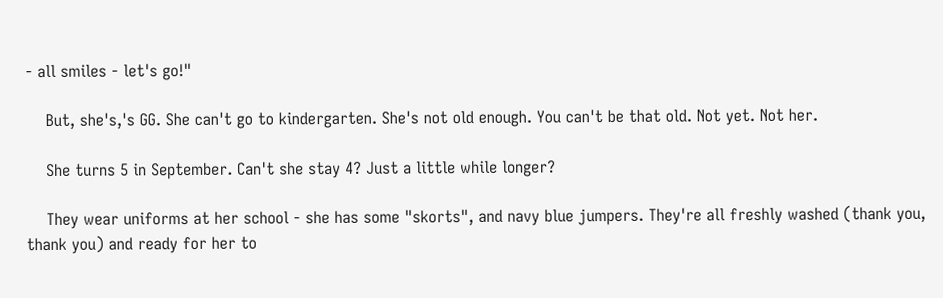- all smiles - let's go!"

    But, she's,'s GG. She can't go to kindergarten. She's not old enough. You can't be that old. Not yet. Not her.

    She turns 5 in September. Can't she stay 4? Just a little while longer?

    They wear uniforms at her school - she has some "skorts", and navy blue jumpers. They're all freshly washed (thank you, thank you) and ready for her to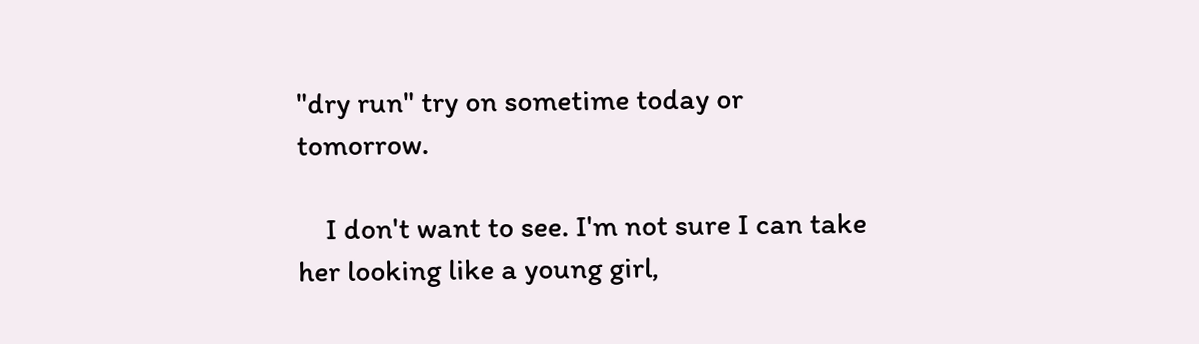"dry run" try on sometime today or tomorrow.

    I don't want to see. I'm not sure I can take her looking like a young girl,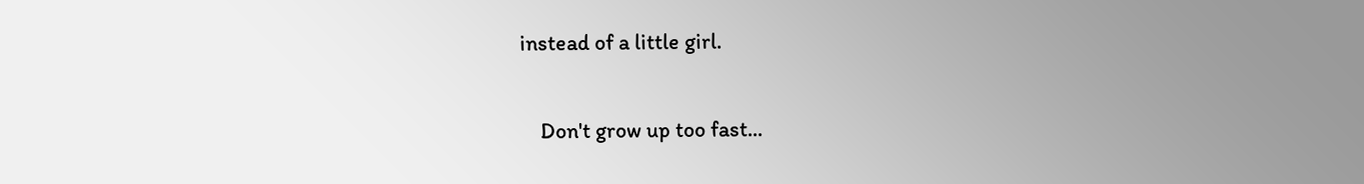instead of a little girl.

    Don't grow up too fast...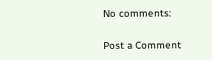No comments:

Post a Comment